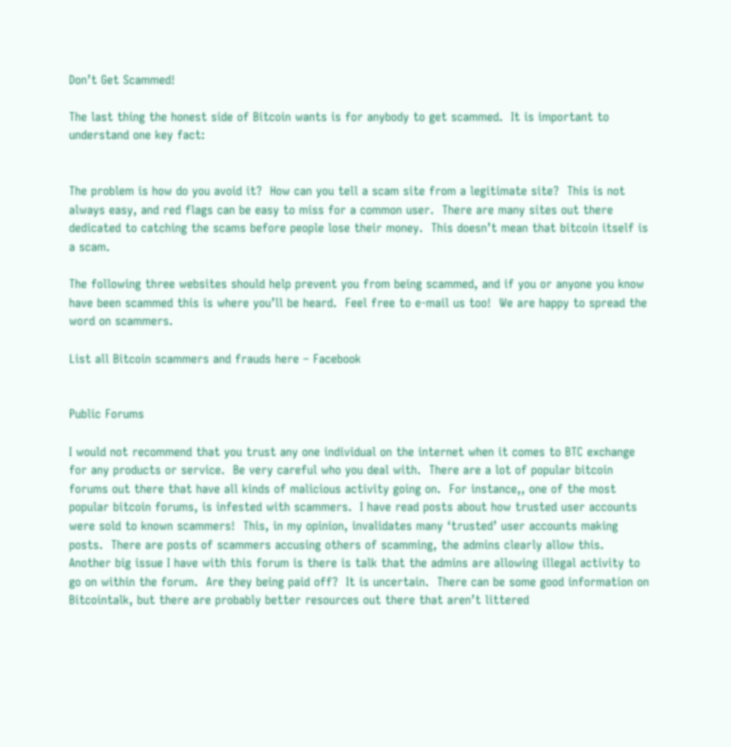Don’t Get Scammed!

The last thing the honest side of Bitcoin wants is for anybody to get scammed.  It is important to understand one key fact:


The problem is how do you avoid it?  How can you tell a scam site from a legitimate site?  This is not always easy, and red flags can be easy to miss for a common user.  There are many sites out there dedicated to catching the scams before people lose their money.  This doesn’t mean that bitcoin itself is a scam.

The following three websites should help prevent you from being scammed, and if you or anyone you know have been scammed this is where you’ll be heard.  Feel free to e-mail us too!  We are happy to spread the word on scammers.

List all Bitcoin scammers and frauds here – Facebook


Public Forums

I would not recommend that you trust any one individual on the internet when it comes to BTC exchange for any products or service.  Be very careful who you deal with.  There are a lot of popular bitcoin forums out there that have all kinds of malicious activity going on.  For instance,, one of the most popular bitcoin forums, is infested with scammers.  I have read posts about how trusted user accounts were sold to known scammers!  This, in my opinion, invalidates many ‘trusted’ user accounts making posts.  There are posts of scammers accusing others of scamming, the admins clearly allow this.  Another big issue I have with this forum is there is talk that the admins are allowing illegal activity to go on within the forum.  Are they being paid off?  It is uncertain.  There can be some good information on Bitcointalk, but there are probably better resources out there that aren’t littered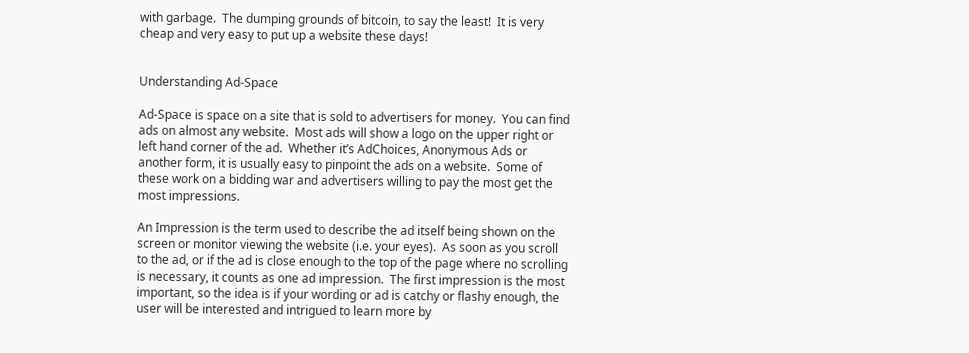with garbage.  The dumping grounds of bitcoin, to say the least!  It is very cheap and very easy to put up a website these days!


Understanding Ad-Space

Ad-Space is space on a site that is sold to advertisers for money.  You can find ads on almost any website.  Most ads will show a logo on the upper right or left hand corner of the ad.  Whether it’s AdChoices, Anonymous Ads or another form, it is usually easy to pinpoint the ads on a website.  Some of these work on a bidding war and advertisers willing to pay the most get the most impressions.

An Impression is the term used to describe the ad itself being shown on the screen or monitor viewing the website (i.e. your eyes).  As soon as you scroll to the ad, or if the ad is close enough to the top of the page where no scrolling is necessary, it counts as one ad impression.  The first impression is the most important, so the idea is if your wording or ad is catchy or flashy enough, the user will be interested and intrigued to learn more by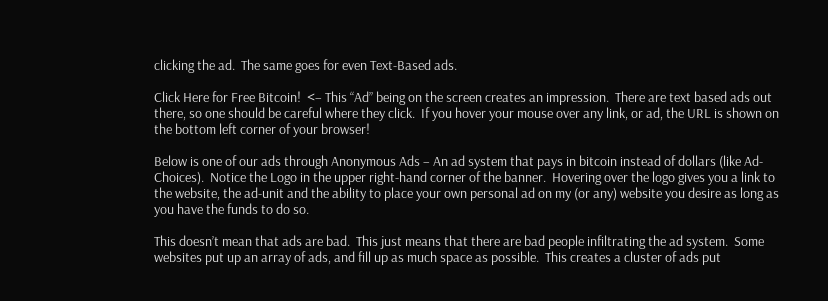clicking the ad.  The same goes for even Text-Based ads.

Click Here for Free Bitcoin!  <– This “Ad” being on the screen creates an impression.  There are text based ads out there, so one should be careful where they click.  If you hover your mouse over any link, or ad, the URL is shown on the bottom left corner of your browser!

Below is one of our ads through Anonymous Ads – An ad system that pays in bitcoin instead of dollars (like Ad-Choices).  Notice the Logo in the upper right-hand corner of the banner.  Hovering over the logo gives you a link to the website, the ad-unit and the ability to place your own personal ad on my (or any) website you desire as long as you have the funds to do so.

This doesn’t mean that ads are bad.  This just means that there are bad people infiltrating the ad system.  Some websites put up an array of ads, and fill up as much space as possible.  This creates a cluster of ads put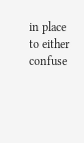in place to either confuse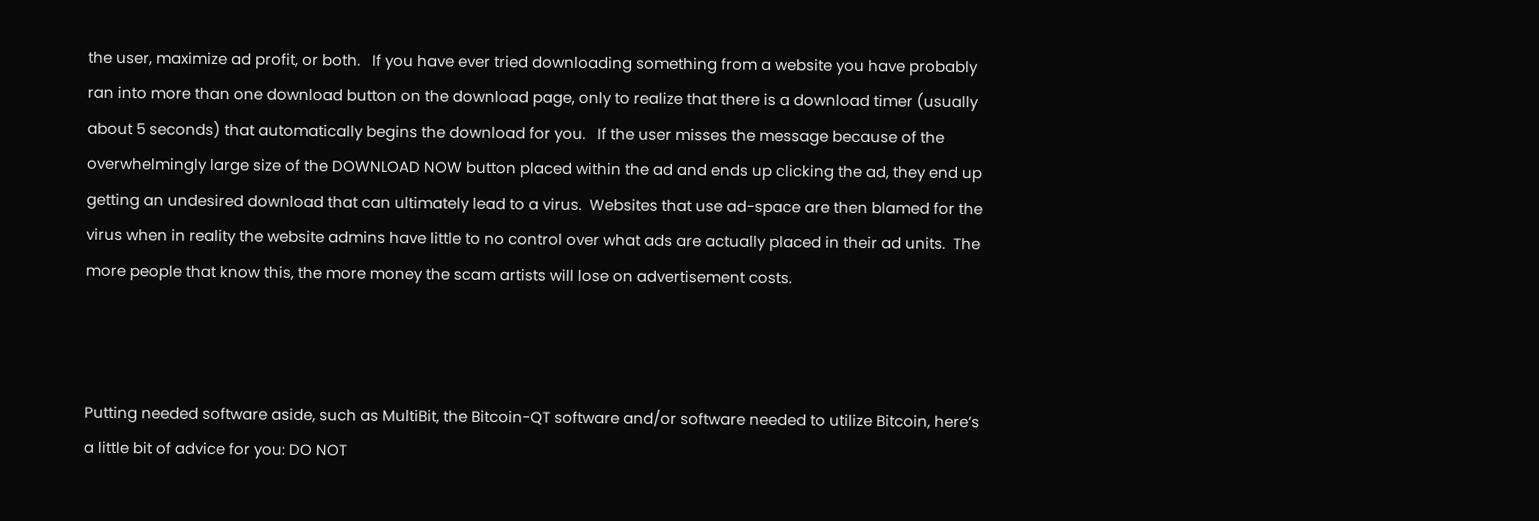the user, maximize ad profit, or both.   If you have ever tried downloading something from a website you have probably ran into more than one download button on the download page, only to realize that there is a download timer (usually about 5 seconds) that automatically begins the download for you.   If the user misses the message because of the overwhelmingly large size of the DOWNLOAD NOW button placed within the ad and ends up clicking the ad, they end up getting an undesired download that can ultimately lead to a virus.  Websites that use ad-space are then blamed for the virus when in reality the website admins have little to no control over what ads are actually placed in their ad units.  The more people that know this, the more money the scam artists will lose on advertisement costs.



Putting needed software aside, such as MultiBit, the Bitcoin-QT software and/or software needed to utilize Bitcoin, here’s a little bit of advice for you: DO NOT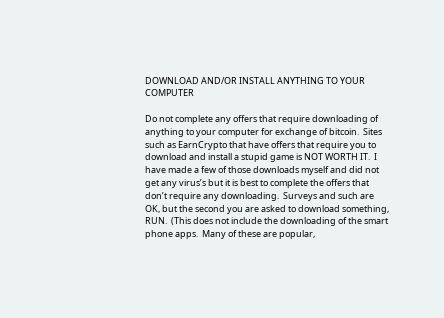DOWNLOAD AND/OR INSTALL ANYTHING TO YOUR COMPUTER

Do not complete any offers that require downloading of anything to your computer for exchange of bitcoin.  Sites such as EarnCrypto that have offers that require you to download and install a stupid game is NOT WORTH IT.  I have made a few of those downloads myself and did not get any virus’s but it is best to complete the offers that don’t require any downloading.  Surveys and such are OK, but the second you are asked to download something, RUN.  (This does not include the downloading of the smart phone apps.  Many of these are popular,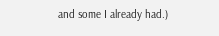and some I already had.)